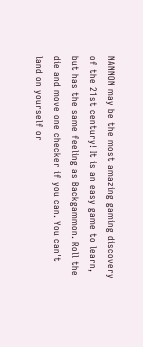NANNON may be the most amazing gaming discovery of the 21st century! It is an easy game to learn, but has the same feeling as Backgammon. Roll the die and move one checker if you can. You can't land on yourself or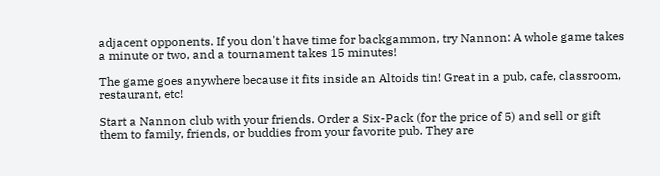adjacent opponents. If you don't have time for backgammon, try Nannon: A whole game takes a minute or two, and a tournament takes 15 minutes!

The game goes anywhere because it fits inside an Altoids tin! Great in a pub, cafe, classroom, restaurant, etc!

Start a Nannon club with your friends. Order a Six-Pack (for the price of 5) and sell or gift them to family, friends, or buddies from your favorite pub. They are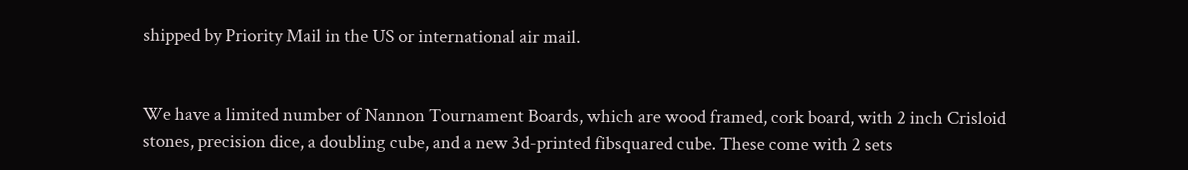shipped by Priority Mail in the US or international air mail.


We have a limited number of Nannon Tournament Boards, which are wood framed, cork board, with 2 inch Crisloid stones, precision dice, a doubling cube, and a new 3d-printed fibsquared cube. These come with 2 sets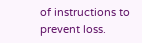of instructions to prevent loss.